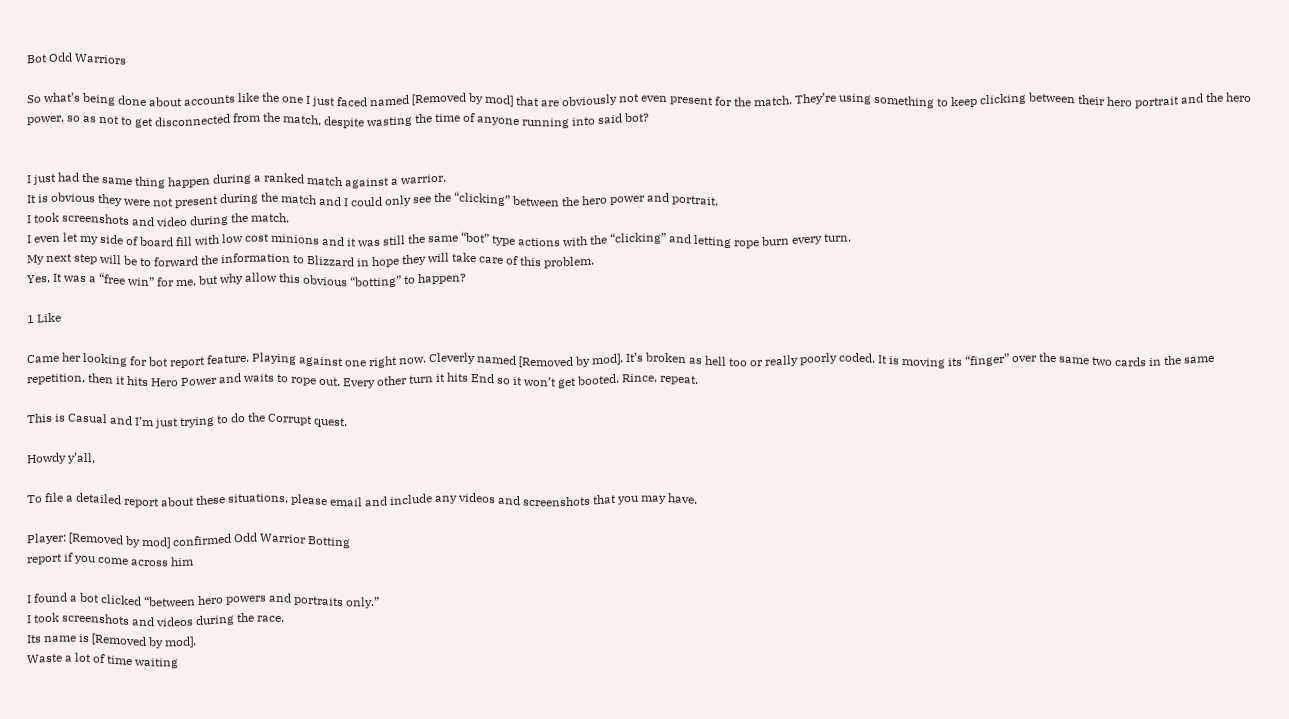Bot Odd Warriors

So what’s being done about accounts like the one I just faced named [Removed by mod] that are obviously not even present for the match. They’re using something to keep clicking between their hero portrait and the hero power, so as not to get disconnected from the match, despite wasting the time of anyone running into said bot?


I just had the same thing happen during a ranked match against a warrior.
It is obvious they were not present during the match and I could only see the “clicking” between the hero power and portrait.
I took screenshots and video during the match.
I even let my side of board fill with low cost minions and it was still the same “bot” type actions with the “clicking” and letting rope burn every turn.
My next step will be to forward the information to Blizzard in hope they will take care of this problem.
Yes, It was a “free win” for me, but why allow this obvious “botting” to happen?

1 Like

Came her looking for bot report feature. Playing against one right now. Cleverly named [Removed by mod]. It’s broken as hell too or really poorly coded. It is moving its “finger” over the same two cards in the same repetition, then it hits Hero Power and waits to rope out. Every other turn it hits End so it won’t get booted. Rince, repeat.

This is Casual and I’m just trying to do the Corrupt quest.

Howdy y’all,

To file a detailed report about these situations, please email and include any videos and screenshots that you may have.

Player: [Removed by mod] confirmed Odd Warrior Botting
report if you come across him

I found a bot clicked “between hero powers and portraits only.”
I took screenshots and videos during the race.
Its name is [Removed by mod].
Waste a lot of time waiting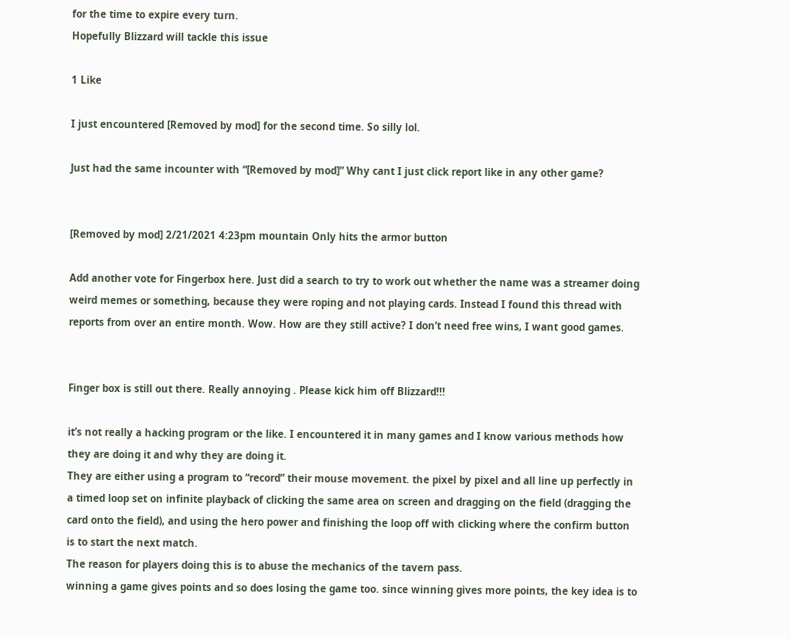for the time to expire every turn.
Hopefully Blizzard will tackle this issue

1 Like

I just encountered [Removed by mod] for the second time. So silly lol.

Just had the same incounter with “[Removed by mod]” Why cant I just click report like in any other game?


[Removed by mod] 2/21/2021 4:23pm mountain Only hits the armor button

Add another vote for Fingerbox here. Just did a search to try to work out whether the name was a streamer doing weird memes or something, because they were roping and not playing cards. Instead I found this thread with reports from over an entire month. Wow. How are they still active? I don’t need free wins, I want good games.


Finger box is still out there. Really annoying . Please kick him off Blizzard!!!

it’s not really a hacking program or the like. I encountered it in many games and I know various methods how they are doing it and why they are doing it.
They are either using a program to “record” their mouse movement. the pixel by pixel and all line up perfectly in a timed loop set on infinite playback of clicking the same area on screen and dragging on the field (dragging the card onto the field), and using the hero power and finishing the loop off with clicking where the confirm button is to start the next match.
The reason for players doing this is to abuse the mechanics of the tavern pass.
winning a game gives points and so does losing the game too. since winning gives more points, the key idea is to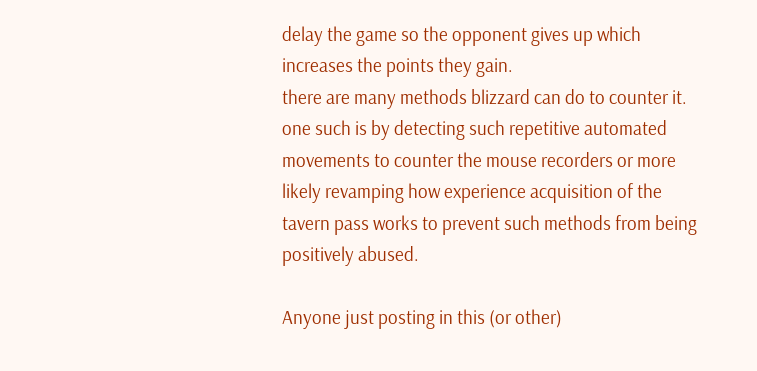delay the game so the opponent gives up which increases the points they gain.
there are many methods blizzard can do to counter it. one such is by detecting such repetitive automated movements to counter the mouse recorders or more likely revamping how experience acquisition of the tavern pass works to prevent such methods from being positively abused.

Anyone just posting in this (or other)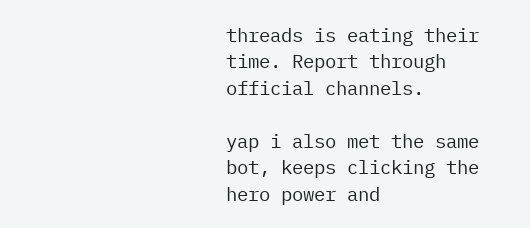threads is eating their time. Report through official channels.

yap i also met the same bot, keeps clicking the hero power and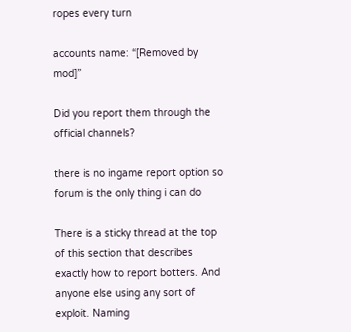ropes every turn

accounts name: “[Removed by mod]”

Did you report them through the official channels?

there is no ingame report option so forum is the only thing i can do

There is a sticky thread at the top of this section that describes exactly how to report botters. And anyone else using any sort of exploit. Naming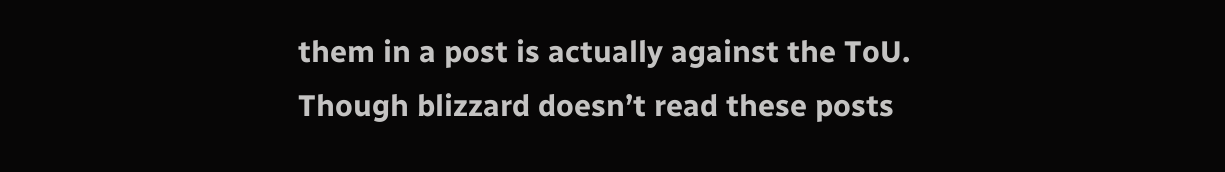them in a post is actually against the ToU. Though blizzard doesn’t read these posts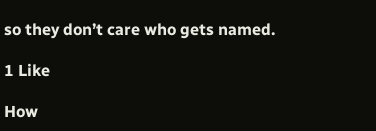so they don’t care who gets named.

1 Like

How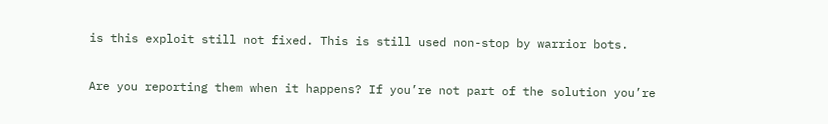is this exploit still not fixed. This is still used non-stop by warrior bots.

Are you reporting them when it happens? If you’re not part of the solution you’re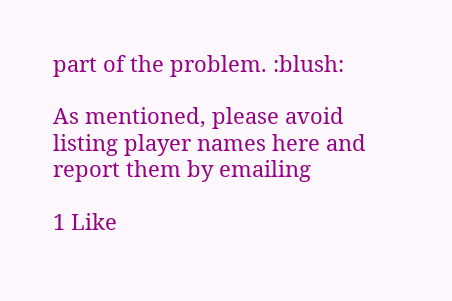part of the problem. :blush:

As mentioned, please avoid listing player names here and report them by emailing

1 Like